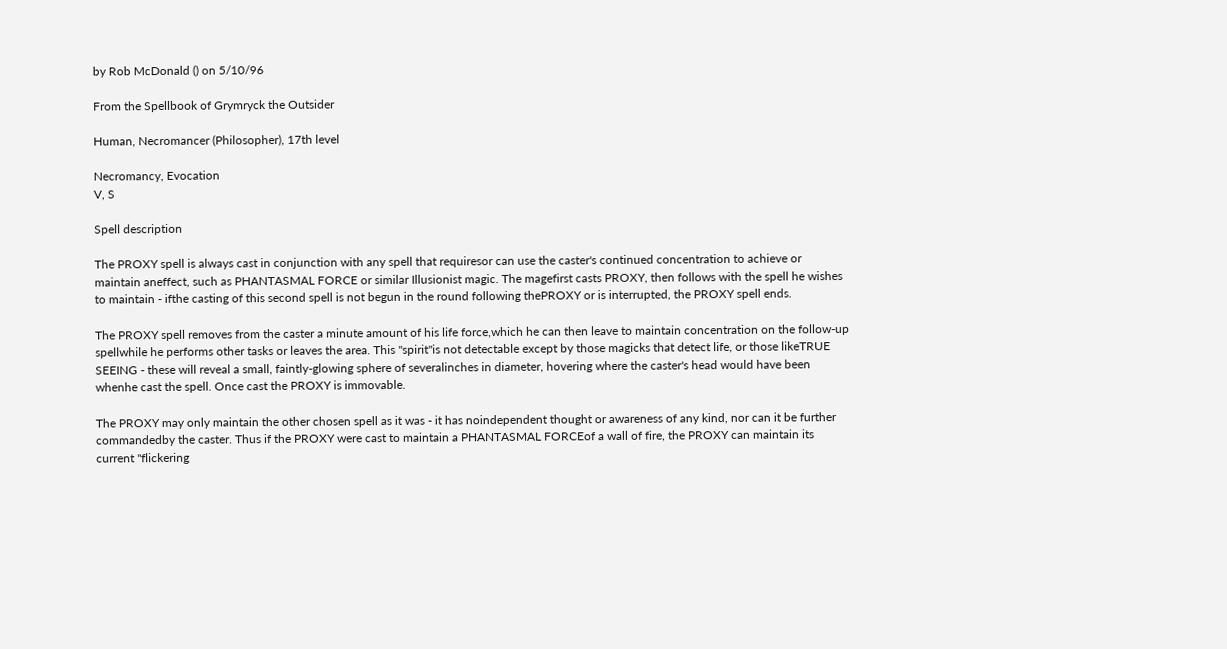by Rob McDonald () on 5/10/96

From the Spellbook of Grymryck the Outsider

Human, Necromancer (Philosopher), 17th level

Necromancy, Evocation
V, S

Spell description

The PROXY spell is always cast in conjunction with any spell that requiresor can use the caster's continued concentration to achieve or maintain aneffect, such as PHANTASMAL FORCE or similar Illusionist magic. The magefirst casts PROXY, then follows with the spell he wishes to maintain - ifthe casting of this second spell is not begun in the round following thePROXY or is interrupted, the PROXY spell ends.

The PROXY spell removes from the caster a minute amount of his life force,which he can then leave to maintain concentration on the follow-up spellwhile he performs other tasks or leaves the area. This "spirit"is not detectable except by those magicks that detect life, or those likeTRUE SEEING - these will reveal a small, faintly-glowing sphere of severalinches in diameter, hovering where the caster's head would have been whenhe cast the spell. Once cast the PROXY is immovable.

The PROXY may only maintain the other chosen spell as it was - it has noindependent thought or awareness of any kind, nor can it be further commandedby the caster. Thus if the PROXY were cast to maintain a PHANTASMAL FORCEof a wall of fire, the PROXY can maintain its current "flickering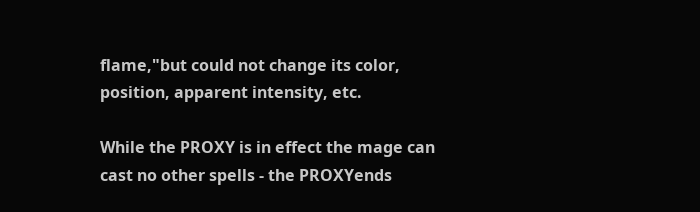flame,"but could not change its color, position, apparent intensity, etc.

While the PROXY is in effect the mage can cast no other spells - the PROXYends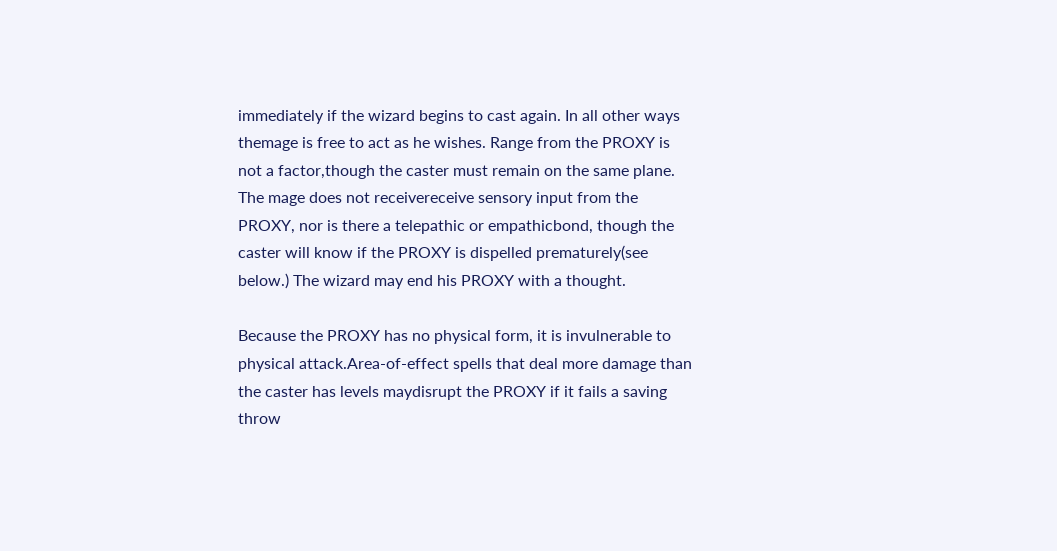immediately if the wizard begins to cast again. In all other ways themage is free to act as he wishes. Range from the PROXY is not a factor,though the caster must remain on the same plane. The mage does not receivereceive sensory input from the PROXY, nor is there a telepathic or empathicbond, though the caster will know if the PROXY is dispelled prematurely(see below.) The wizard may end his PROXY with a thought.

Because the PROXY has no physical form, it is invulnerable to physical attack.Area-of-effect spells that deal more damage than the caster has levels maydisrupt the PROXY if it fails a saving throw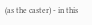(as the caster) - in this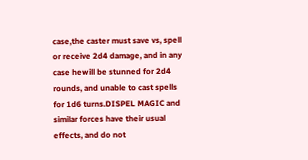case,the caster must save vs, spell or receive 2d4 damage, and in any case hewill be stunned for 2d4 rounds, and unable to cast spells for 1d6 turns.DISPEL MAGIC and similar forces have their usual effects, and do not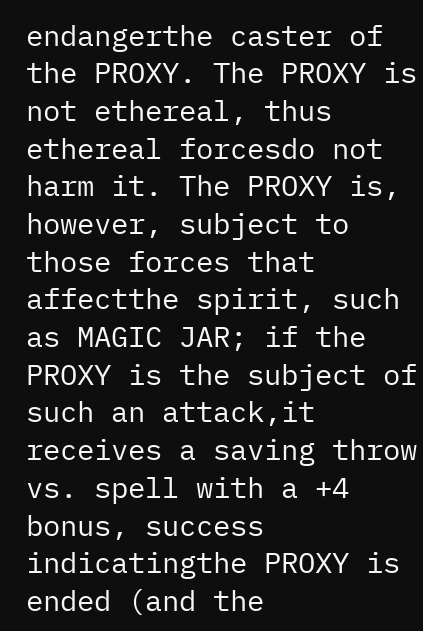endangerthe caster of the PROXY. The PROXY is not ethereal, thus ethereal forcesdo not harm it. The PROXY is, however, subject to those forces that affectthe spirit, such as MAGIC JAR; if the PROXY is the subject of such an attack,it receives a saving throw vs. spell with a +4 bonus, success indicatingthe PROXY is ended (and the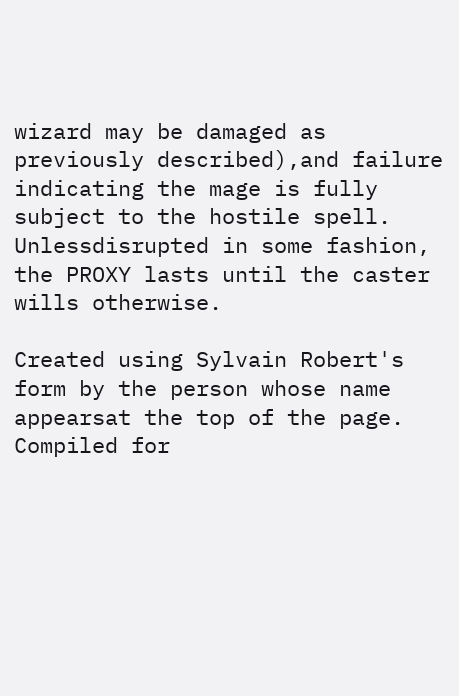wizard may be damaged as previously described),and failure indicating the mage is fully subject to the hostile spell. Unlessdisrupted in some fashion, the PROXY lasts until the caster wills otherwise.

Created using Sylvain Robert's form by the person whose name appearsat the top of the page. Compiled for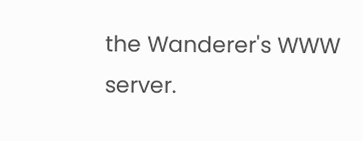the Wanderer's WWW server.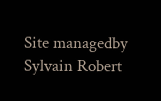Site managedby Sylvain Robert